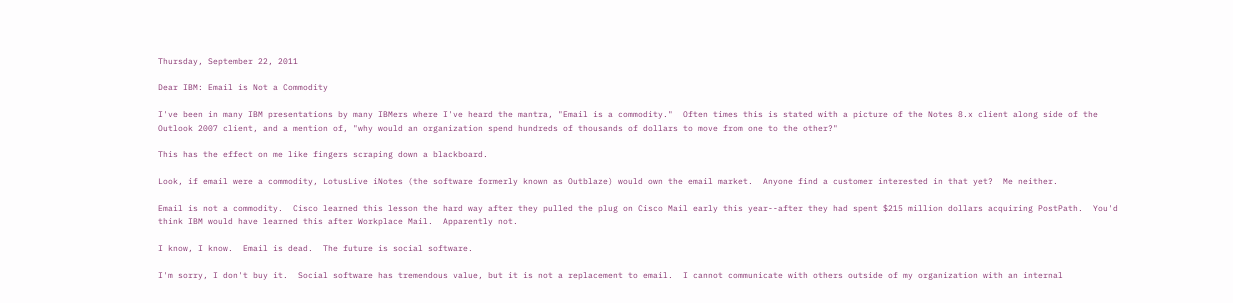Thursday, September 22, 2011

Dear IBM: Email is Not a Commodity

I've been in many IBM presentations by many IBMers where I've heard the mantra, "Email is a commodity."  Often times this is stated with a picture of the Notes 8.x client along side of the Outlook 2007 client, and a mention of, "why would an organization spend hundreds of thousands of dollars to move from one to the other?"

This has the effect on me like fingers scraping down a blackboard.

Look, if email were a commodity, LotusLive iNotes (the software formerly known as Outblaze) would own the email market.  Anyone find a customer interested in that yet?  Me neither.

Email is not a commodity.  Cisco learned this lesson the hard way after they pulled the plug on Cisco Mail early this year--after they had spent $215 million dollars acquiring PostPath.  You'd think IBM would have learned this after Workplace Mail.  Apparently not.

I know, I know.  Email is dead.  The future is social software.

I'm sorry, I don't buy it.  Social software has tremendous value, but it is not a replacement to email.  I cannot communicate with others outside of my organization with an internal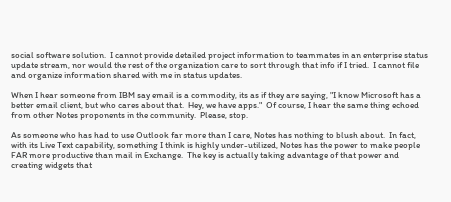social software solution.  I cannot provide detailed project information to teammates in an enterprise status update stream, nor would the rest of the organization care to sort through that info if I tried.  I cannot file and organize information shared with me in status updates.

When I hear someone from IBM say email is a commodity, its as if they are saying, "I know Microsoft has a better email client, but who cares about that.  Hey, we have apps."  Of course, I hear the same thing echoed from other Notes proponents in the community.  Please, stop.

As someone who has had to use Outlook far more than I care, Notes has nothing to blush about.  In fact, with its Live Text capability, something I think is highly under-utilized, Notes has the power to make people FAR more productive than mail in Exchange.  The key is actually taking advantage of that power and creating widgets that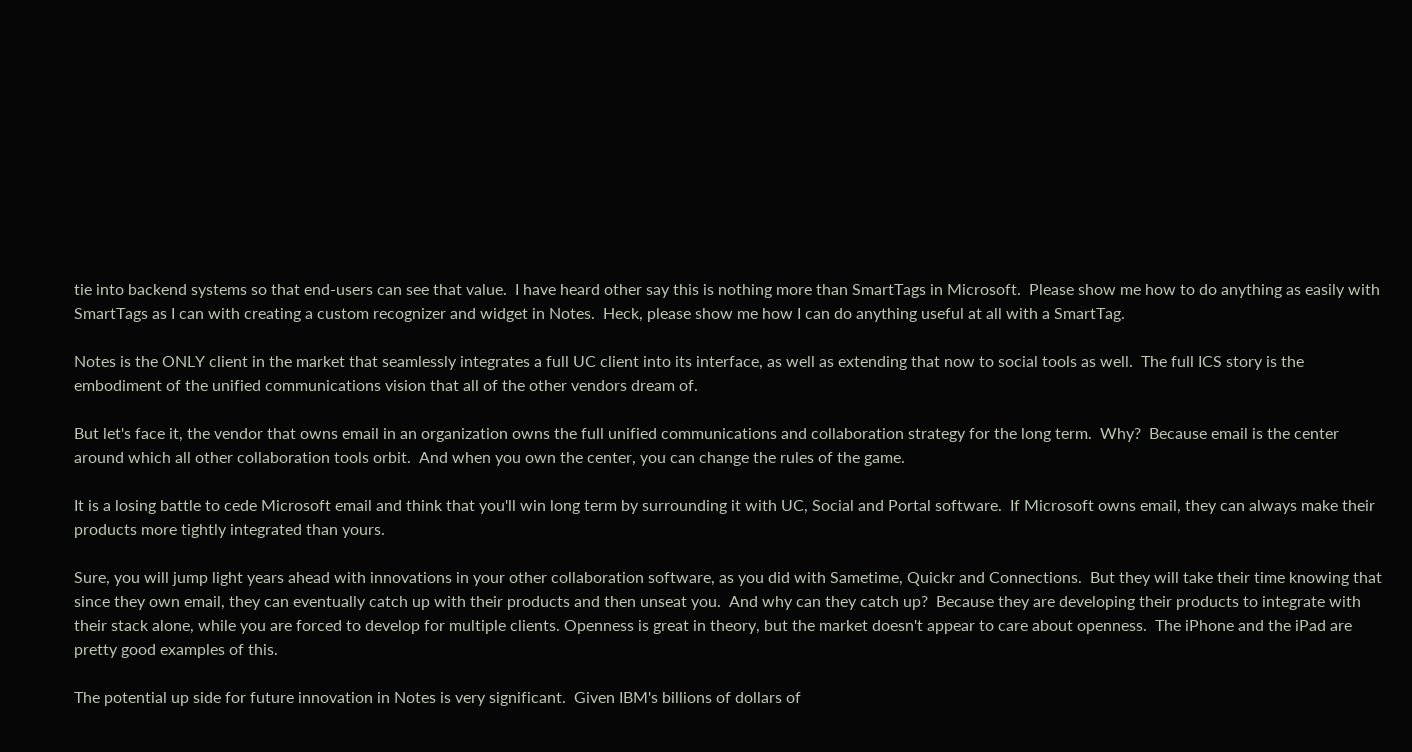tie into backend systems so that end-users can see that value.  I have heard other say this is nothing more than SmartTags in Microsoft.  Please show me how to do anything as easily with SmartTags as I can with creating a custom recognizer and widget in Notes.  Heck, please show me how I can do anything useful at all with a SmartTag.

Notes is the ONLY client in the market that seamlessly integrates a full UC client into its interface, as well as extending that now to social tools as well.  The full ICS story is the embodiment of the unified communications vision that all of the other vendors dream of.

But let's face it, the vendor that owns email in an organization owns the full unified communications and collaboration strategy for the long term.  Why?  Because email is the center around which all other collaboration tools orbit.  And when you own the center, you can change the rules of the game.

It is a losing battle to cede Microsoft email and think that you'll win long term by surrounding it with UC, Social and Portal software.  If Microsoft owns email, they can always make their products more tightly integrated than yours.

Sure, you will jump light years ahead with innovations in your other collaboration software, as you did with Sametime, Quickr and Connections.  But they will take their time knowing that since they own email, they can eventually catch up with their products and then unseat you.  And why can they catch up?  Because they are developing their products to integrate with their stack alone, while you are forced to develop for multiple clients. Openness is great in theory, but the market doesn't appear to care about openness.  The iPhone and the iPad are pretty good examples of this.

The potential up side for future innovation in Notes is very significant.  Given IBM's billions of dollars of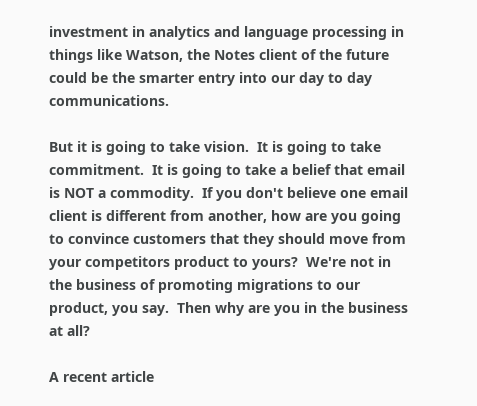investment in analytics and language processing in things like Watson, the Notes client of the future could be the smarter entry into our day to day communications.

But it is going to take vision.  It is going to take commitment.  It is going to take a belief that email is NOT a commodity.  If you don't believe one email client is different from another, how are you going to convince customers that they should move from your competitors product to yours?  We're not in the business of promoting migrations to our product, you say.  Then why are you in the business at all?

A recent article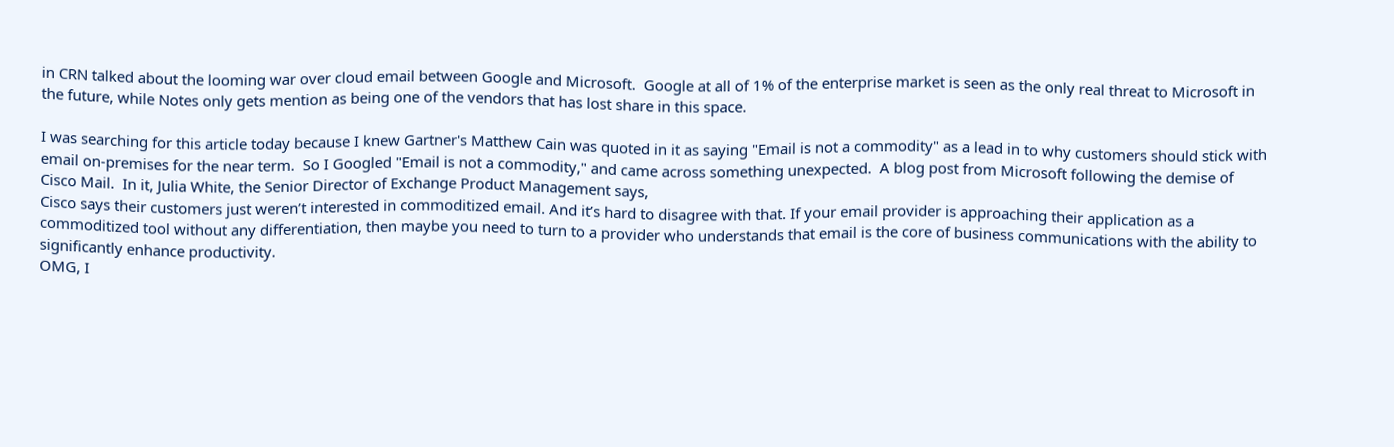in CRN talked about the looming war over cloud email between Google and Microsoft.  Google at all of 1% of the enterprise market is seen as the only real threat to Microsoft in the future, while Notes only gets mention as being one of the vendors that has lost share in this space.

I was searching for this article today because I knew Gartner's Matthew Cain was quoted in it as saying "Email is not a commodity" as a lead in to why customers should stick with email on-premises for the near term.  So I Googled "Email is not a commodity," and came across something unexpected.  A blog post from Microsoft following the demise of Cisco Mail.  In it, Julia White, the Senior Director of Exchange Product Management says,
Cisco says their customers just weren’t interested in commoditized email. And it’s hard to disagree with that. If your email provider is approaching their application as a commoditized tool without any differentiation, then maybe you need to turn to a provider who understands that email is the core of business communications with the ability to significantly enhance productivity.
OMG, I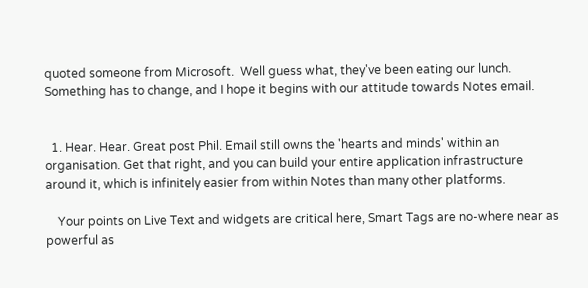quoted someone from Microsoft.  Well guess what, they've been eating our lunch.  Something has to change, and I hope it begins with our attitude towards Notes email.


  1. Hear. Hear. Great post Phil. Email still owns the 'hearts and minds' within an organisation. Get that right, and you can build your entire application infrastructure around it, which is infinitely easier from within Notes than many other platforms.

    Your points on Live Text and widgets are critical here, Smart Tags are no-where near as powerful as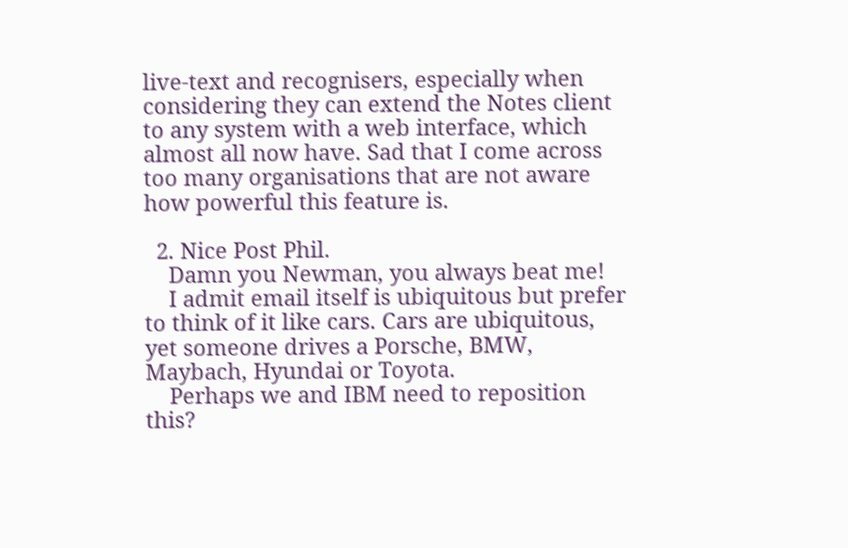live-text and recognisers, especially when considering they can extend the Notes client to any system with a web interface, which almost all now have. Sad that I come across too many organisations that are not aware how powerful this feature is.

  2. Nice Post Phil.
    Damn you Newman, you always beat me!
    I admit email itself is ubiquitous but prefer to think of it like cars. Cars are ubiquitous, yet someone drives a Porsche, BMW, Maybach, Hyundai or Toyota.
    Perhaps we and IBM need to reposition this?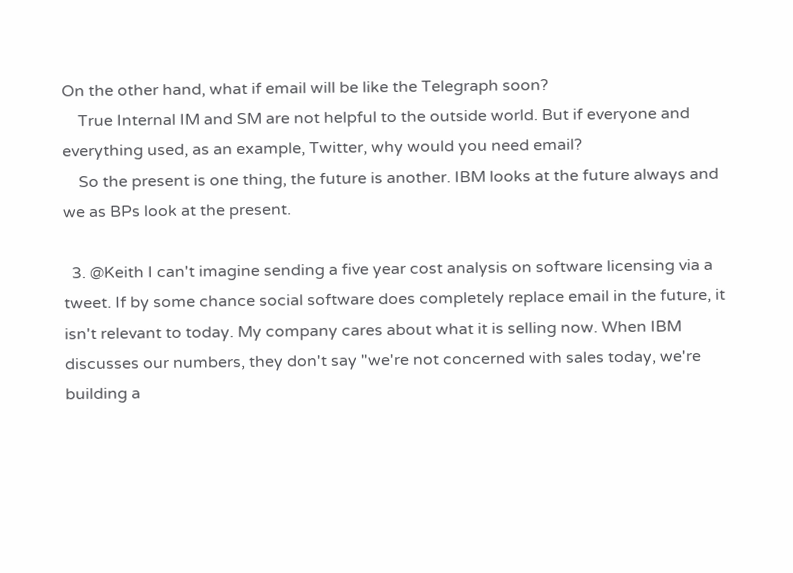On the other hand, what if email will be like the Telegraph soon?
    True Internal IM and SM are not helpful to the outside world. But if everyone and everything used, as an example, Twitter, why would you need email?
    So the present is one thing, the future is another. IBM looks at the future always and we as BPs look at the present.

  3. @Keith I can't imagine sending a five year cost analysis on software licensing via a tweet. If by some chance social software does completely replace email in the future, it isn't relevant to today. My company cares about what it is selling now. When IBM discusses our numbers, they don't say "we're not concerned with sales today, we're building a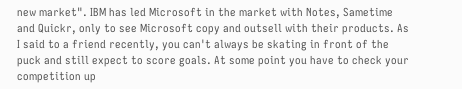new market". IBM has led Microsoft in the market with Notes, Sametime and Quickr, only to see Microsoft copy and outsell with their products. As I said to a friend recently, you can't always be skating in front of the puck and still expect to score goals. At some point you have to check your competition up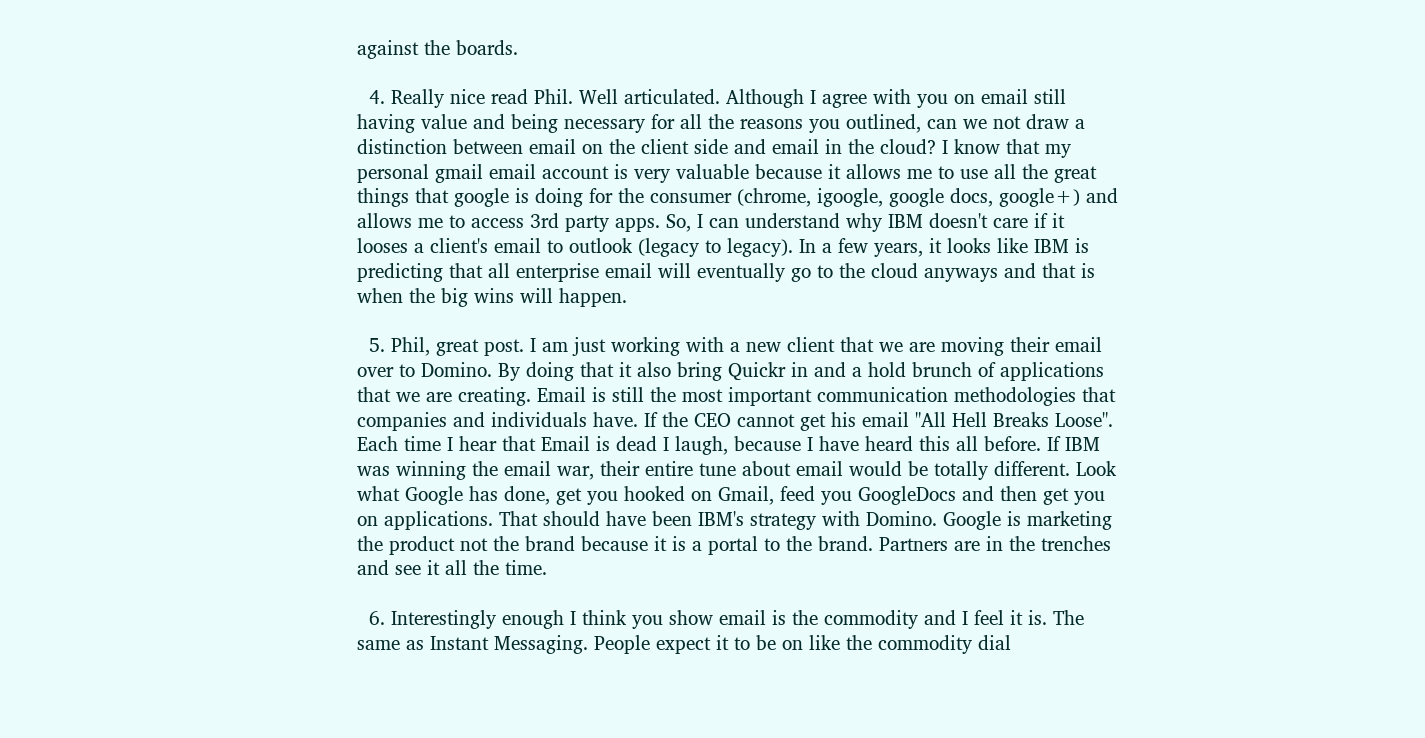against the boards.

  4. Really nice read Phil. Well articulated. Although I agree with you on email still having value and being necessary for all the reasons you outlined, can we not draw a distinction between email on the client side and email in the cloud? I know that my personal gmail email account is very valuable because it allows me to use all the great things that google is doing for the consumer (chrome, igoogle, google docs, google+) and allows me to access 3rd party apps. So, I can understand why IBM doesn't care if it looses a client's email to outlook (legacy to legacy). In a few years, it looks like IBM is predicting that all enterprise email will eventually go to the cloud anyways and that is when the big wins will happen.

  5. Phil, great post. I am just working with a new client that we are moving their email over to Domino. By doing that it also bring Quickr in and a hold brunch of applications that we are creating. Email is still the most important communication methodologies that companies and individuals have. If the CEO cannot get his email "All Hell Breaks Loose". Each time I hear that Email is dead I laugh, because I have heard this all before. If IBM was winning the email war, their entire tune about email would be totally different. Look what Google has done, get you hooked on Gmail, feed you GoogleDocs and then get you on applications. That should have been IBM's strategy with Domino. Google is marketing the product not the brand because it is a portal to the brand. Partners are in the trenches and see it all the time.

  6. Interestingly enough I think you show email is the commodity and I feel it is. The same as Instant Messaging. People expect it to be on like the commodity dial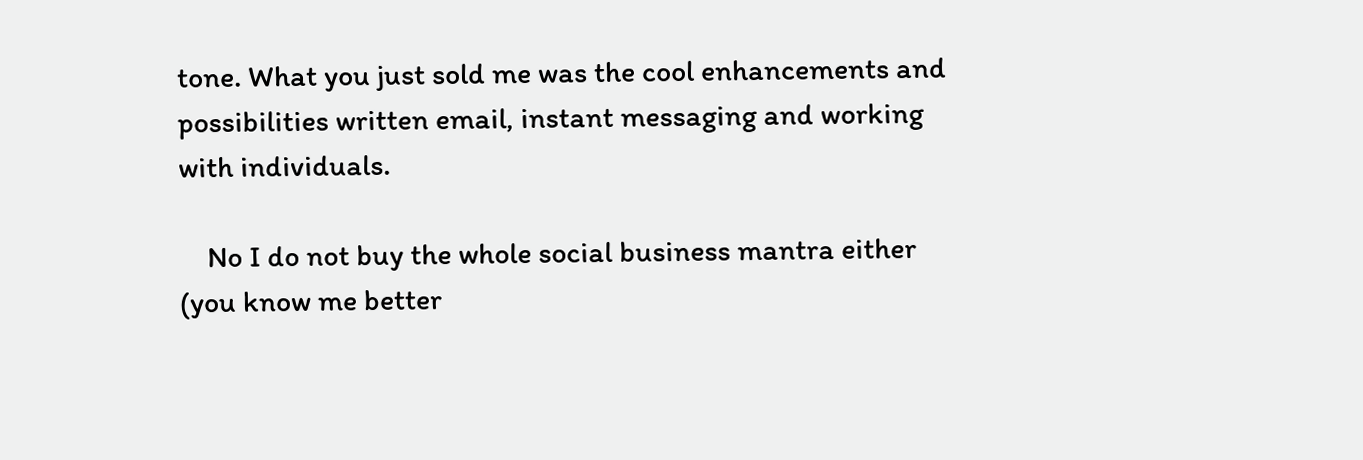tone. What you just sold me was the cool enhancements and possibilities written email, instant messaging and working with individuals.

    No I do not buy the whole social business mantra either (you know me better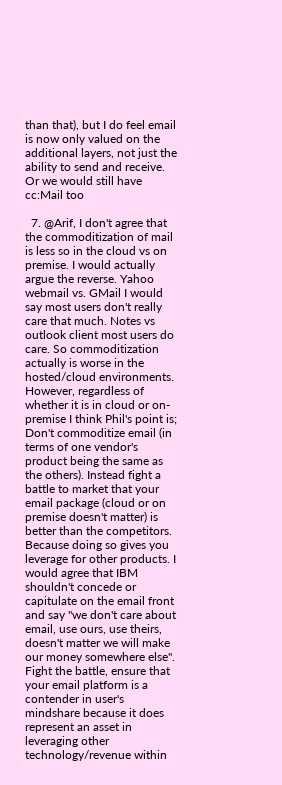than that), but I do feel email is now only valued on the additional layers, not just the ability to send and receive. Or we would still have cc:Mail too

  7. @Arif, I don't agree that the commoditization of mail is less so in the cloud vs on premise. I would actually argue the reverse. Yahoo webmail vs. GMail I would say most users don't really care that much. Notes vs outlook client most users do care. So commoditization actually is worse in the hosted/cloud environments. However, regardless of whether it is in cloud or on-premise I think Phil's point is; Don't commoditize email (in terms of one vendor's product being the same as the others). Instead fight a battle to market that your email package (cloud or on premise doesn't matter) is better than the competitors. Because doing so gives you leverage for other products. I would agree that IBM shouldn't concede or capitulate on the email front and say "we don't care about email, use ours, use theirs, doesn't matter we will make our money somewhere else". Fight the battle, ensure that your email platform is a contender in user's mindshare because it does represent an asset in leveraging other technology/revenue within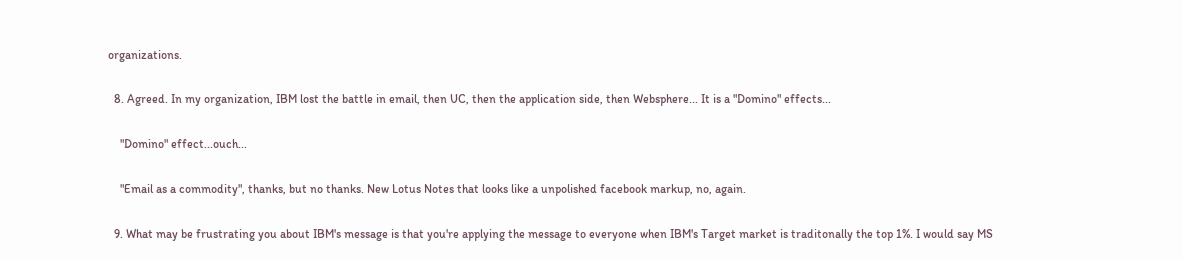organizations.

  8. Agreed. In my organization, IBM lost the battle in email, then UC, then the application side, then Websphere... It is a "Domino" effects...

    "Domino" effect...ouch...

    "Email as a commodity", thanks, but no thanks. New Lotus Notes that looks like a unpolished facebook markup, no, again.

  9. What may be frustrating you about IBM's message is that you're applying the message to everyone when IBM's Target market is traditonally the top 1%. I would say MS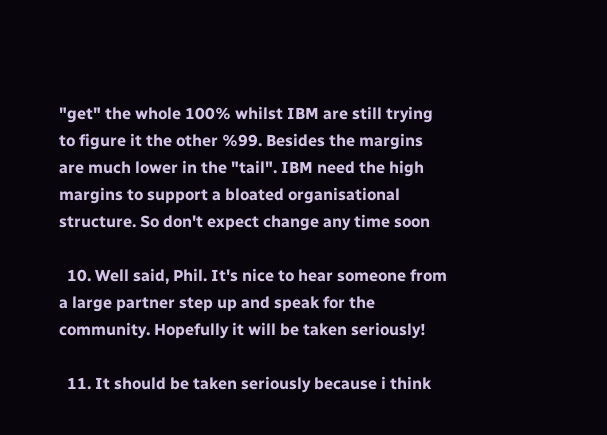"get" the whole 100% whilst IBM are still trying to figure it the other %99. Besides the margins are much lower in the "tail". IBM need the high margins to support a bloated organisational structure. So don't expect change any time soon

  10. Well said, Phil. It's nice to hear someone from a large partner step up and speak for the community. Hopefully it will be taken seriously!

  11. It should be taken seriously because i think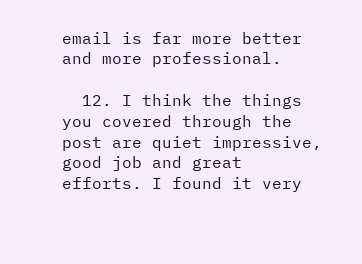email is far more better and more professional.

  12. I think the things you covered through the post are quiet impressive, good job and great efforts. I found it very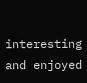interesting and enjoyed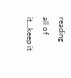reading all of it...keep it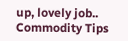up, lovely job.. Commodity Tips